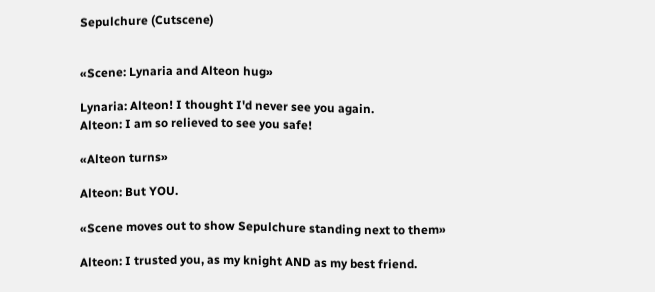Sepulchure (Cutscene)


«Scene: Lynaria and Alteon hug»

Lynaria: Alteon! I thought I'd never see you again.
Alteon: I am so relieved to see you safe!

«Alteon turns»

Alteon: But YOU.

«Scene moves out to show Sepulchure standing next to them»

Alteon: I trusted you, as my knight AND as my best friend.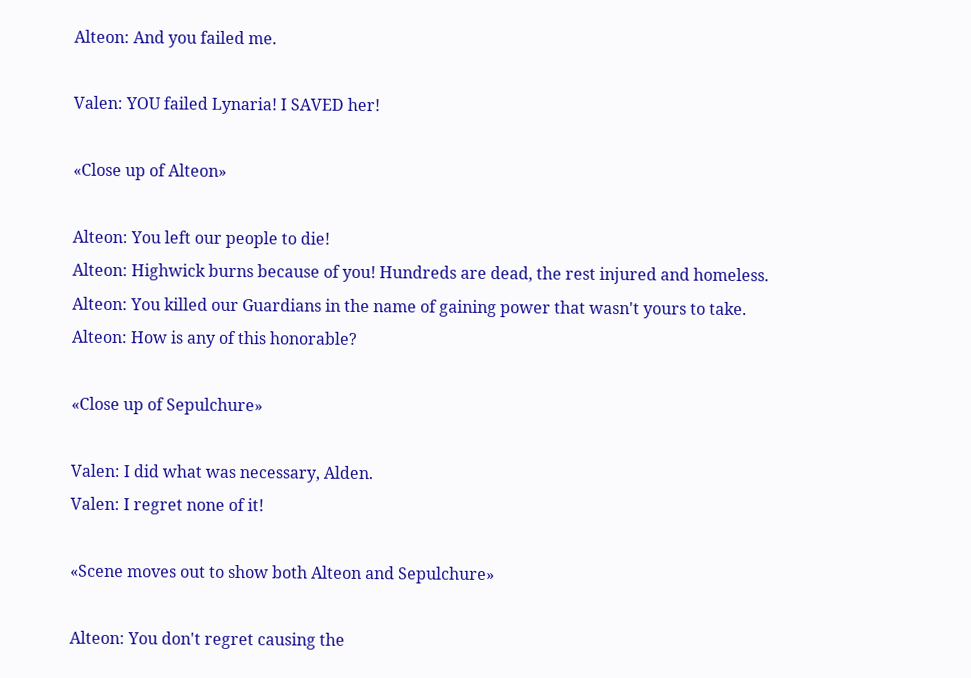Alteon: And you failed me.

Valen: YOU failed Lynaria! I SAVED her!

«Close up of Alteon»

Alteon: You left our people to die!
Alteon: Highwick burns because of you! Hundreds are dead, the rest injured and homeless.
Alteon: You killed our Guardians in the name of gaining power that wasn't yours to take.
Alteon: How is any of this honorable?

«Close up of Sepulchure»

Valen: I did what was necessary, Alden.
Valen: I regret none of it!

«Scene moves out to show both Alteon and Sepulchure»

Alteon: You don't regret causing the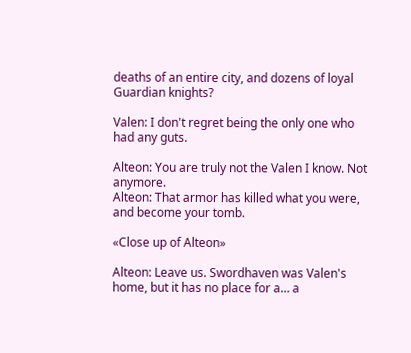deaths of an entire city, and dozens of loyal Guardian knights?

Valen: I don't regret being the only one who had any guts.

Alteon: You are truly not the Valen I know. Not anymore.
Alteon: That armor has killed what you were, and become your tomb.

«Close up of Alteon»

Alteon: Leave us. Swordhaven was Valen's home, but it has no place for a… a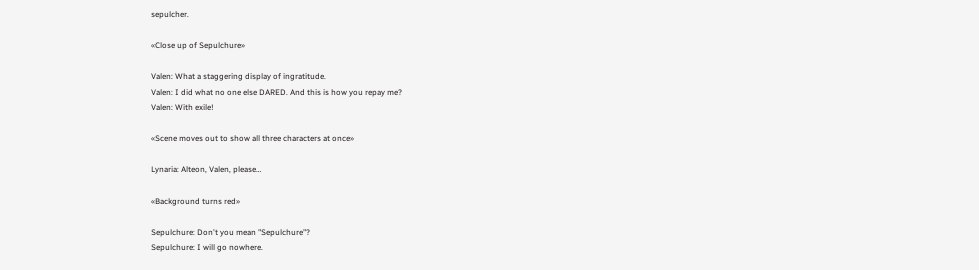sepulcher.

«Close up of Sepulchure»

Valen: What a staggering display of ingratitude.
Valen: I did what no one else DARED. And this is how you repay me?
Valen: With exile!

«Scene moves out to show all three characters at once»

Lynaria: Alteon, Valen, please…

«Background turns red»

Sepulchure: Don't you mean "Sepulchure"?
Sepulchure: I will go nowhere.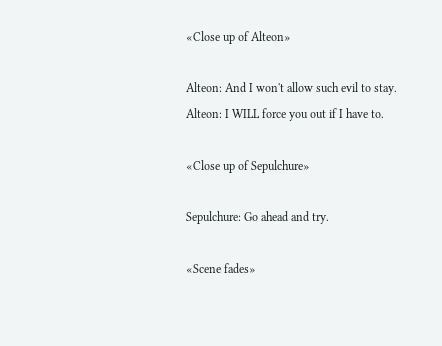«Close up of Alteon»

Alteon: And I won't allow such evil to stay.
Alteon: I WILL force you out if I have to.

«Close up of Sepulchure»

Sepulchure: Go ahead and try.

«Scene fades»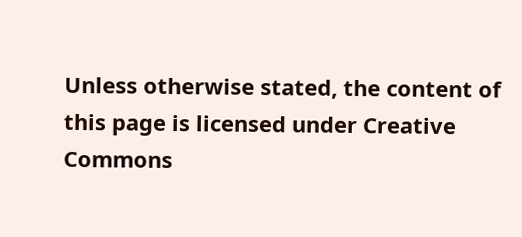Unless otherwise stated, the content of this page is licensed under Creative Commons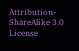Attribution-ShareAlike 3.0 License